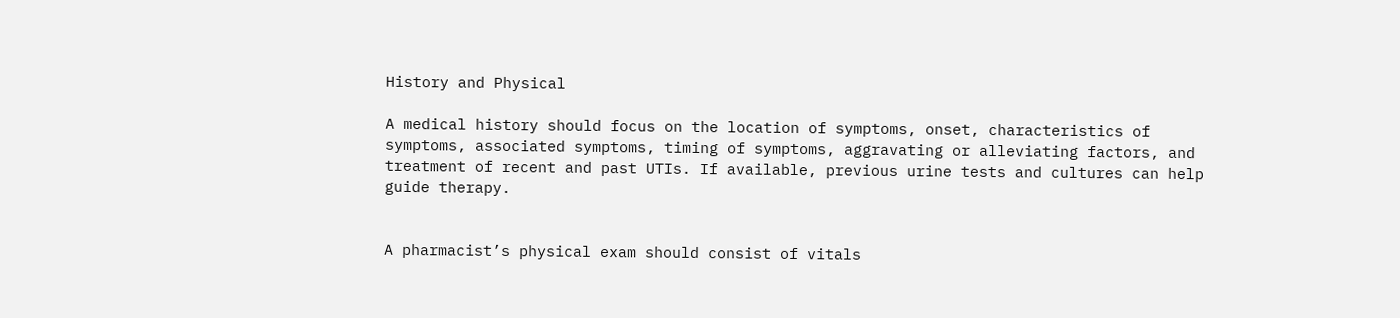History and Physical

A medical history should focus on the location of symptoms, onset, characteristics of symptoms, associated symptoms, timing of symptoms, aggravating or alleviating factors, and treatment of recent and past UTIs. If available, previous urine tests and cultures can help guide therapy.


A pharmacist’s physical exam should consist of vitals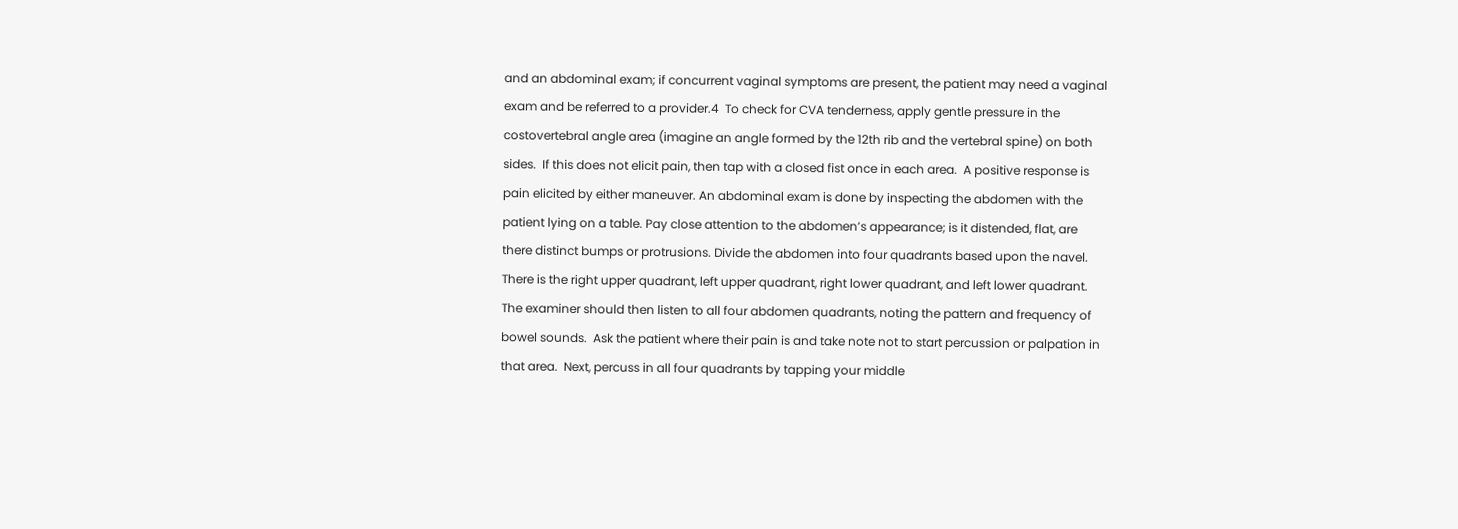and an abdominal exam; if concurrent vaginal symptoms are present, the patient may need a vaginal exam and be referred to a provider.4  To check for CVA tenderness, apply gentle pressure in the costovertebral angle area (imagine an angle formed by the 12th rib and the vertebral spine) on both sides.  If this does not elicit pain, then tap with a closed fist once in each area.  A positive response is pain elicited by either maneuver. An abdominal exam is done by inspecting the abdomen with the patient lying on a table. Pay close attention to the abdomen’s appearance; is it distended, flat, are there distinct bumps or protrusions. Divide the abdomen into four quadrants based upon the navel.  There is the right upper quadrant, left upper quadrant, right lower quadrant, and left lower quadrant.  The examiner should then listen to all four abdomen quadrants, noting the pattern and frequency of bowel sounds.  Ask the patient where their pain is and take note not to start percussion or palpation in that area.  Next, percuss in all four quadrants by tapping your middle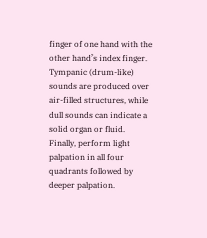finger of one hand with the other hand’s index finger.  Tympanic (drum-like) sounds are produced over air-filled structures, while dull sounds can indicate a solid organ or fluid.  Finally, perform light palpation in all four quadrants followed by deeper palpation.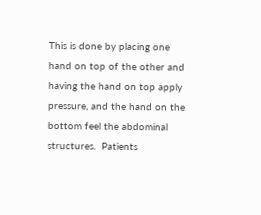This is done by placing one hand on top of the other and having the hand on top apply pressure, and the hand on the bottom feel the abdominal structures.  Patients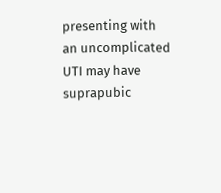presenting with an uncomplicated UTI may have suprapubic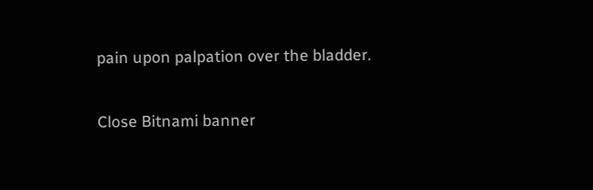pain upon palpation over the bladder.

Close Bitnami banner